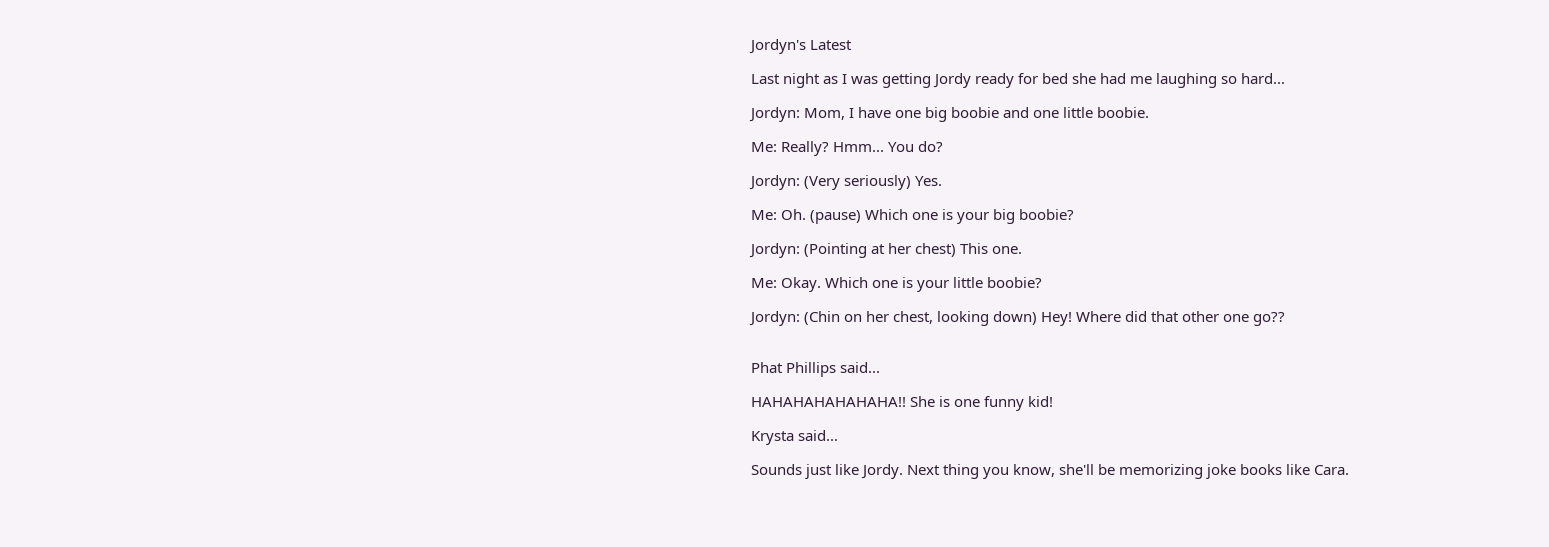Jordyn's Latest

Last night as I was getting Jordy ready for bed she had me laughing so hard...

Jordyn: Mom, I have one big boobie and one little boobie.

Me: Really? Hmm... You do?

Jordyn: (Very seriously) Yes.

Me: Oh. (pause) Which one is your big boobie?

Jordyn: (Pointing at her chest) This one.

Me: Okay. Which one is your little boobie?

Jordyn: (Chin on her chest, looking down) Hey! Where did that other one go??


Phat Phillips said...

HAHAHAHAHAHAHA!! She is one funny kid!

Krysta said...

Sounds just like Jordy. Next thing you know, she'll be memorizing joke books like Cara.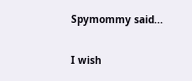Spymommy said...

I wish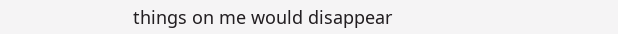things on me would disappear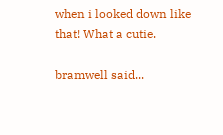when i looked down like that! What a cutie.

bramwell said...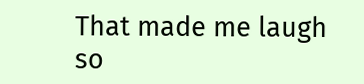That made me laugh so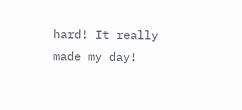hard! It really made my day!